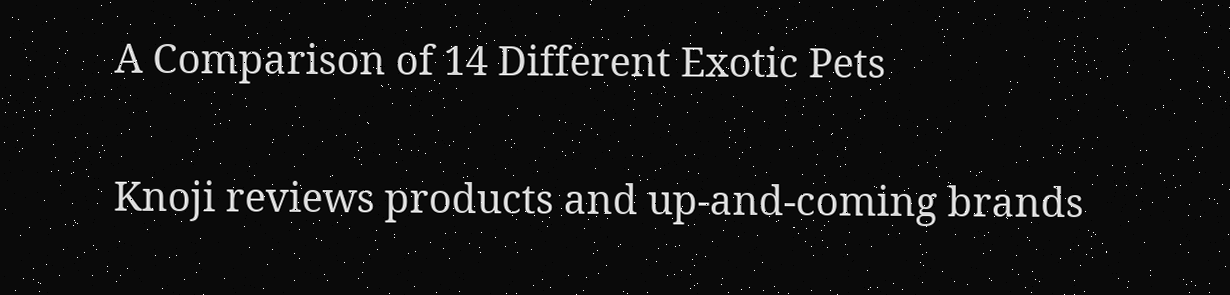A Comparison of 14 Different Exotic Pets

Knoji reviews products and up-and-coming brands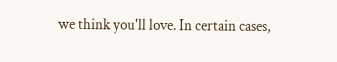we think you'll love. In certain cases,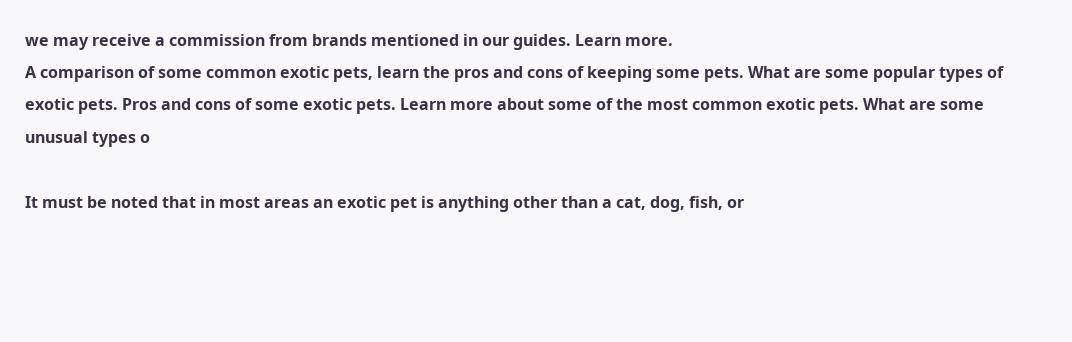we may receive a commission from brands mentioned in our guides. Learn more.
A comparison of some common exotic pets, learn the pros and cons of keeping some pets. What are some popular types of exotic pets. Pros and cons of some exotic pets. Learn more about some of the most common exotic pets. What are some unusual types o

It must be noted that in most areas an exotic pet is anything other than a cat, dog, fish, or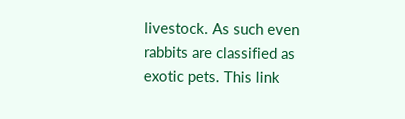livestock. As such even rabbits are classified as exotic pets. This link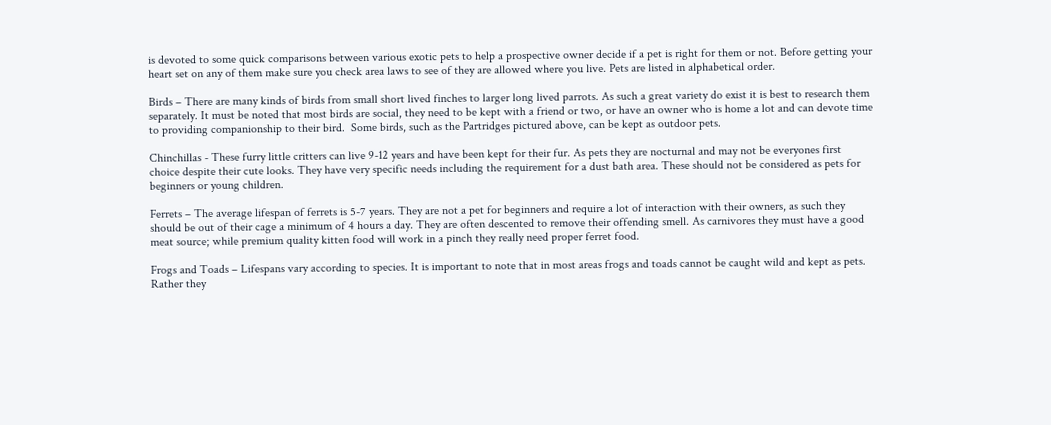is devoted to some quick comparisons between various exotic pets to help a prospective owner decide if a pet is right for them or not. Before getting your heart set on any of them make sure you check area laws to see of they are allowed where you live. Pets are listed in alphabetical order.

Birds – There are many kinds of birds from small short lived finches to larger long lived parrots. As such a great variety do exist it is best to research them separately. It must be noted that most birds are social, they need to be kept with a friend or two, or have an owner who is home a lot and can devote time to providing companionship to their bird.  Some birds, such as the Partridges pictured above, can be kept as outdoor pets.

Chinchillas - These furry little critters can live 9-12 years and have been kept for their fur. As pets they are nocturnal and may not be everyones first choice despite their cute looks. They have very specific needs including the requirement for a dust bath area. These should not be considered as pets for beginners or young children.

Ferrets – The average lifespan of ferrets is 5-7 years. They are not a pet for beginners and require a lot of interaction with their owners, as such they should be out of their cage a minimum of 4 hours a day. They are often descented to remove their offending smell. As carnivores they must have a good meat source; while premium quality kitten food will work in a pinch they really need proper ferret food.

Frogs and Toads – Lifespans vary according to species. It is important to note that in most areas frogs and toads cannot be caught wild and kept as pets. Rather they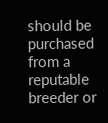should be purchased from a reputable breeder or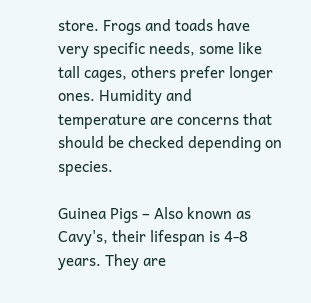store. Frogs and toads have very specific needs, some like tall cages, others prefer longer ones. Humidity and temperature are concerns that should be checked depending on species.

Guinea Pigs – Also known as Cavy's, their lifespan is 4-8 years. They are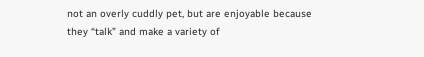not an overly cuddly pet, but are enjoyable because they “talk” and make a variety of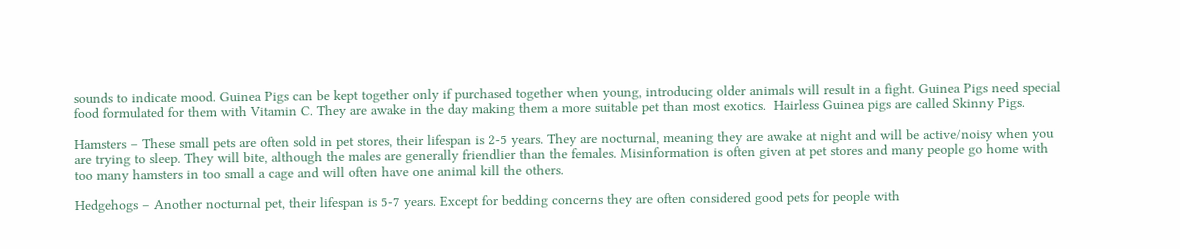sounds to indicate mood. Guinea Pigs can be kept together only if purchased together when young, introducing older animals will result in a fight. Guinea Pigs need special food formulated for them with Vitamin C. They are awake in the day making them a more suitable pet than most exotics.  Hairless Guinea pigs are called Skinny Pigs.

Hamsters – These small pets are often sold in pet stores, their lifespan is 2-5 years. They are nocturnal, meaning they are awake at night and will be active/noisy when you are trying to sleep. They will bite, although the males are generally friendlier than the females. Misinformation is often given at pet stores and many people go home with too many hamsters in too small a cage and will often have one animal kill the others.

Hedgehogs – Another nocturnal pet, their lifespan is 5-7 years. Except for bedding concerns they are often considered good pets for people with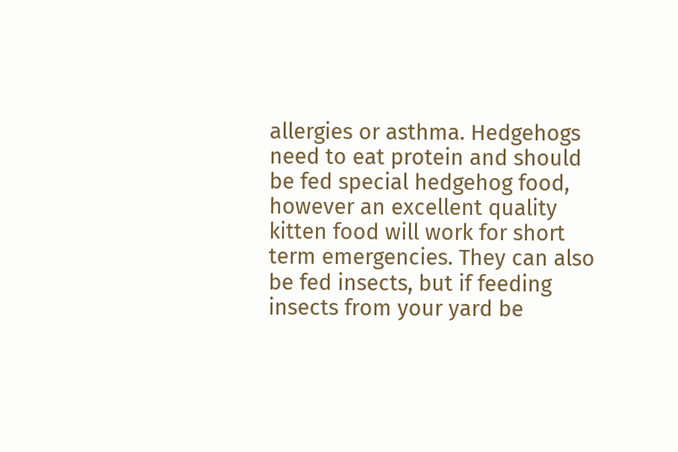allergies or asthma. Hedgehogs need to eat protein and should be fed special hedgehog food, however an excellent quality kitten food will work for short term emergencies. They can also be fed insects, but if feeding insects from your yard be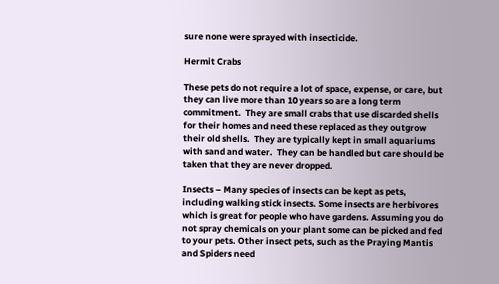sure none were sprayed with insecticide.

Hermit Crabs

These pets do not require a lot of space, expense, or care, but they can live more than 10 years so are a long term commitment.  They are small crabs that use discarded shells for their homes and need these replaced as they outgrow their old shells.  They are typically kept in small aquariums with sand and water.  They can be handled but care should be taken that they are never dropped.

Insects – Many species of insects can be kept as pets, including walking stick insects. Some insects are herbivores which is great for people who have gardens. Assuming you do not spray chemicals on your plant some can be picked and fed to your pets. Other insect pets, such as the Praying Mantis and Spiders need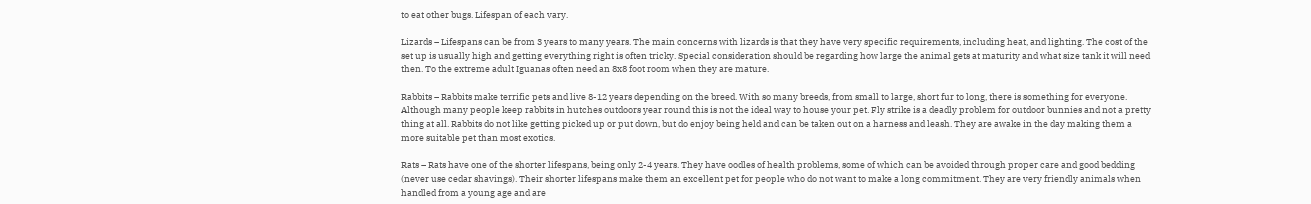to eat other bugs. Lifespan of each vary.

Lizards – Lifespans can be from 3 years to many years. The main concerns with lizards is that they have very specific requirements, including heat, and lighting. The cost of the set up is usually high and getting everything right is often tricky. Special consideration should be regarding how large the animal gets at maturity and what size tank it will need then. To the extreme adult Iguanas often need an 8x8 foot room when they are mature.

Rabbits – Rabbits make terrific pets and live 8-12 years depending on the breed. With so many breeds, from small to large, short fur to long, there is something for everyone. Although many people keep rabbits in hutches outdoors year round this is not the ideal way to house your pet. Fly strike is a deadly problem for outdoor bunnies and not a pretty thing at all. Rabbits do not like getting picked up or put down, but do enjoy being held and can be taken out on a harness and leash. They are awake in the day making them a more suitable pet than most exotics.

Rats – Rats have one of the shorter lifespans, being only 2-4 years. They have oodles of health problems, some of which can be avoided through proper care and good bedding (never use cedar shavings). Their shorter lifespans make them an excellent pet for people who do not want to make a long commitment. They are very friendly animals when handled from a young age and are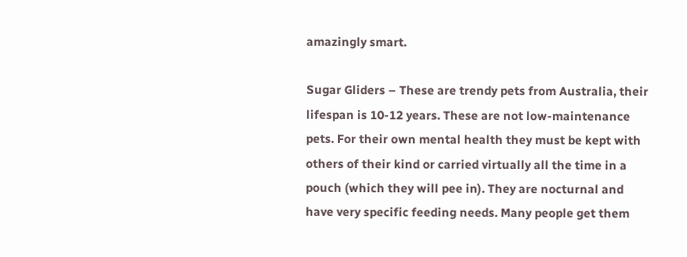amazingly smart.

Sugar Gliders – These are trendy pets from Australia, their lifespan is 10-12 years. These are not low-maintenance pets. For their own mental health they must be kept with others of their kind or carried virtually all the time in a pouch (which they will pee in). They are nocturnal and have very specific feeding needs. Many people get them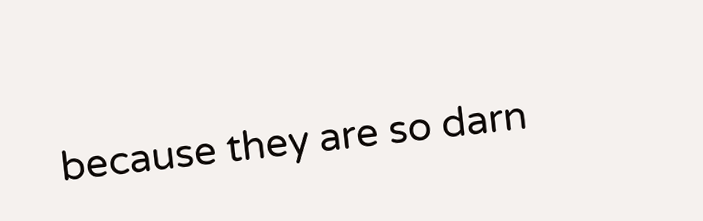because they are so darn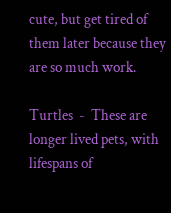cute, but get tired of them later because they are so much work.

Turtles  -  These are longer lived pets, with lifespans of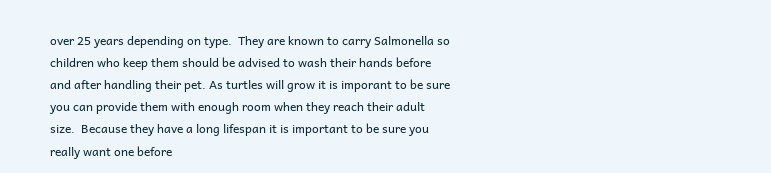over 25 years depending on type.  They are known to carry Salmonella so children who keep them should be advised to wash their hands before and after handling their pet. As turtles will grow it is imporant to be sure you can provide them with enough room when they reach their adult size.  Because they have a long lifespan it is important to be sure you really want one before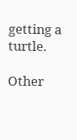getting a turtle.

Other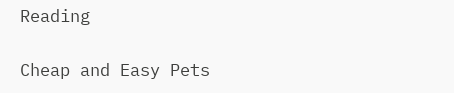Reading

Cheap and Easy Pets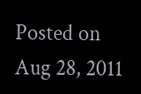Posted on Aug 28, 2011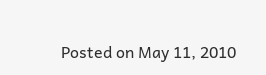Posted on May 11, 2010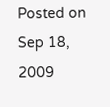Posted on Sep 18, 2009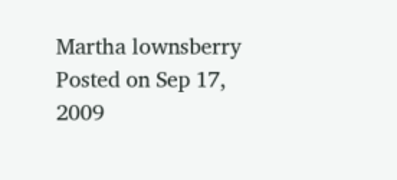Martha lownsberry
Posted on Sep 17, 2009